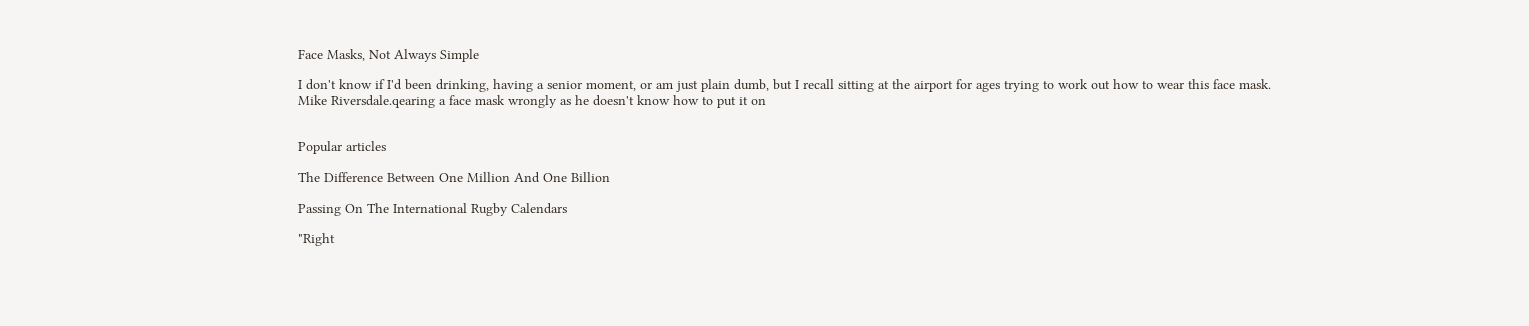Face Masks, Not Always Simple

I don't know if I'd been drinking, having a senior moment, or am just plain dumb, but I recall sitting at the airport for ages trying to work out how to wear this face mask.
Mike Riversdale.qearing a face mask wrongly as he doesn't know how to put it on


Popular articles

The Difference Between One Million And One Billion

Passing On The International Rugby Calendars

"Right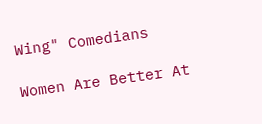Wing" Comedians

Women Are Better At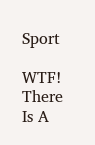Sport

WTF! There Is A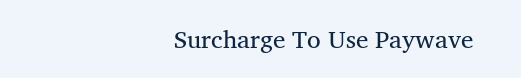Surcharge To Use Paywave